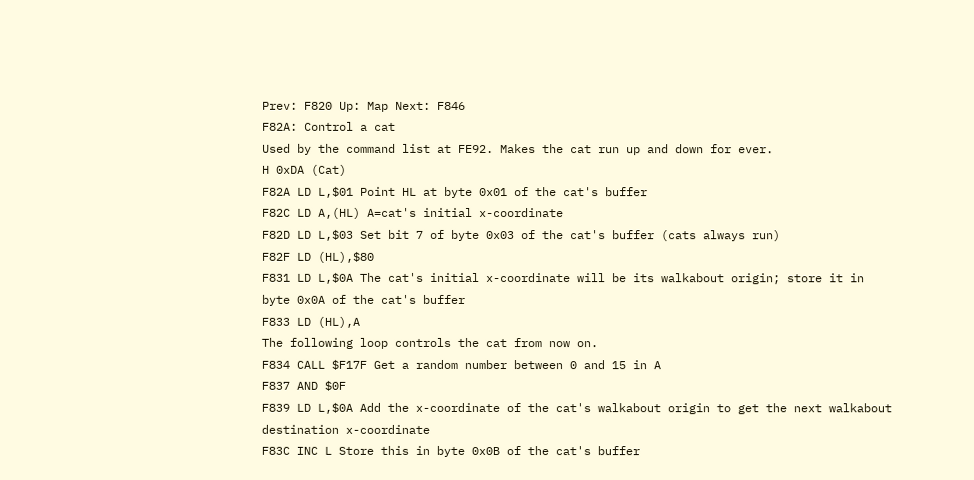Prev: F820 Up: Map Next: F846
F82A: Control a cat
Used by the command list at FE92. Makes the cat run up and down for ever.
H 0xDA (Cat)
F82A LD L,$01 Point HL at byte 0x01 of the cat's buffer
F82C LD A,(HL) A=cat's initial x-coordinate
F82D LD L,$03 Set bit 7 of byte 0x03 of the cat's buffer (cats always run)
F82F LD (HL),$80
F831 LD L,$0A The cat's initial x-coordinate will be its walkabout origin; store it in byte 0x0A of the cat's buffer
F833 LD (HL),A
The following loop controls the cat from now on.
F834 CALL $F17F Get a random number between 0 and 15 in A
F837 AND $0F
F839 LD L,$0A Add the x-coordinate of the cat's walkabout origin to get the next walkabout destination x-coordinate
F83C INC L Store this in byte 0x0B of the cat's buffer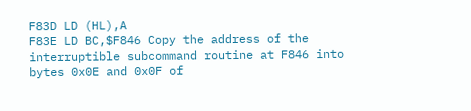F83D LD (HL),A
F83E LD BC,$F846 Copy the address of the interruptible subcommand routine at F846 into bytes 0x0E and 0x0F of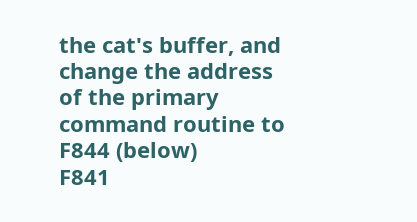the cat's buffer, and change the address of the primary command routine to F844 (below)
F841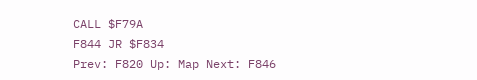CALL $F79A
F844 JR $F834
Prev: F820 Up: Map Next: F846